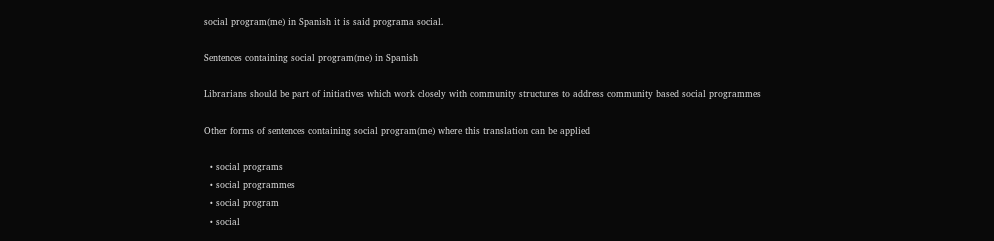social program(me) in Spanish it is said programa social.

Sentences containing social program(me) in Spanish

Librarians should be part of initiatives which work closely with community structures to address community based social programmes

Other forms of sentences containing social program(me) where this translation can be applied

  • social programs
  • social programmes
  • social program
  • social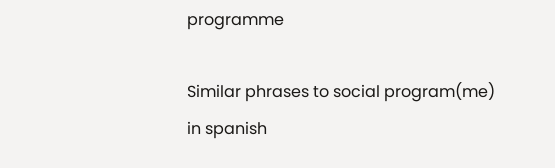programme

Similar phrases to social program(me) in spanish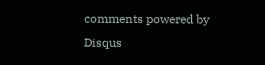comments powered by Disqus